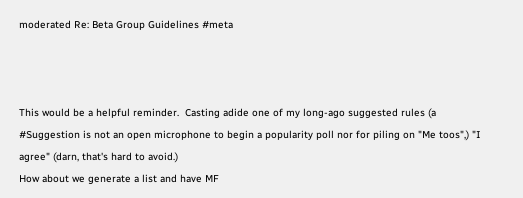moderated Re: Beta Group Guidelines #meta



This would be a helpful reminder.  Casting adide one of my long-ago suggested rules (a #Suggestion is not an open microphone to begin a popularity poll nor for piling on "Me toos",) "I agree" (darn, that's hard to avoid.)
How about we generate a list and have MF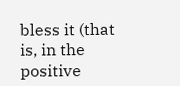bless it (that is, in the positive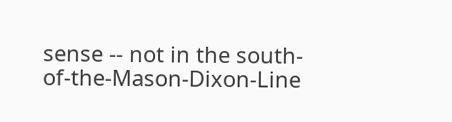sense -- not in the south-of-the-Mason-Dixon-Line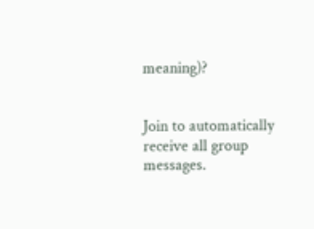meaning)?


Join to automatically receive all group messages.